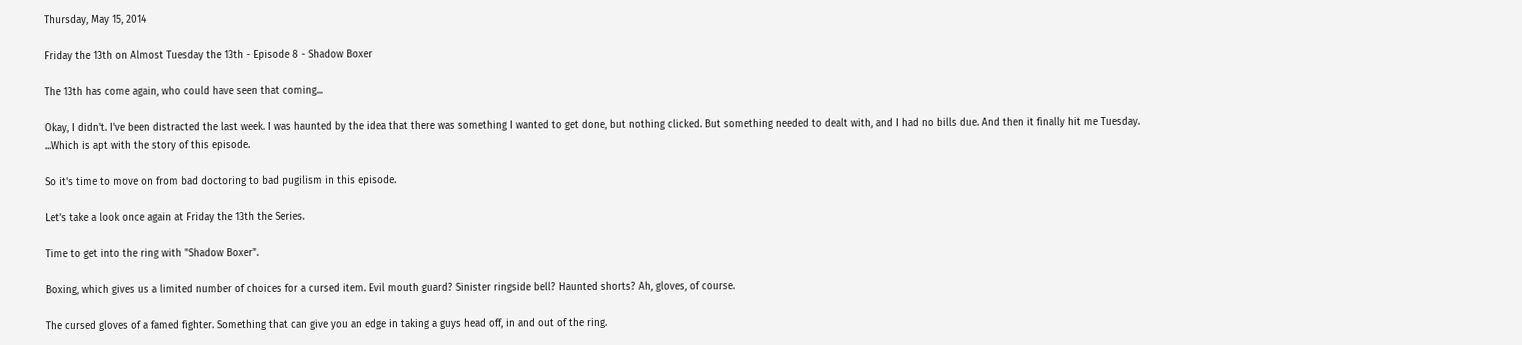Thursday, May 15, 2014

Friday the 13th on Almost Tuesday the 13th - Episode 8 - Shadow Boxer

The 13th has come again, who could have seen that coming...

Okay, I didn't. I've been distracted the last week. I was haunted by the idea that there was something I wanted to get done, but nothing clicked. But something needed to dealt with, and I had no bills due. And then it finally hit me Tuesday. ...Which is apt with the story of this episode.

So it's time to move on from bad doctoring to bad pugilism in this episode.

Let's take a look once again at Friday the 13th the Series.

Time to get into the ring with "Shadow Boxer".

Boxing, which gives us a limited number of choices for a cursed item. Evil mouth guard? Sinister ringside bell? Haunted shorts? Ah, gloves, of course.

The cursed gloves of a famed fighter. Something that can give you an edge in taking a guys head off, in and out of the ring.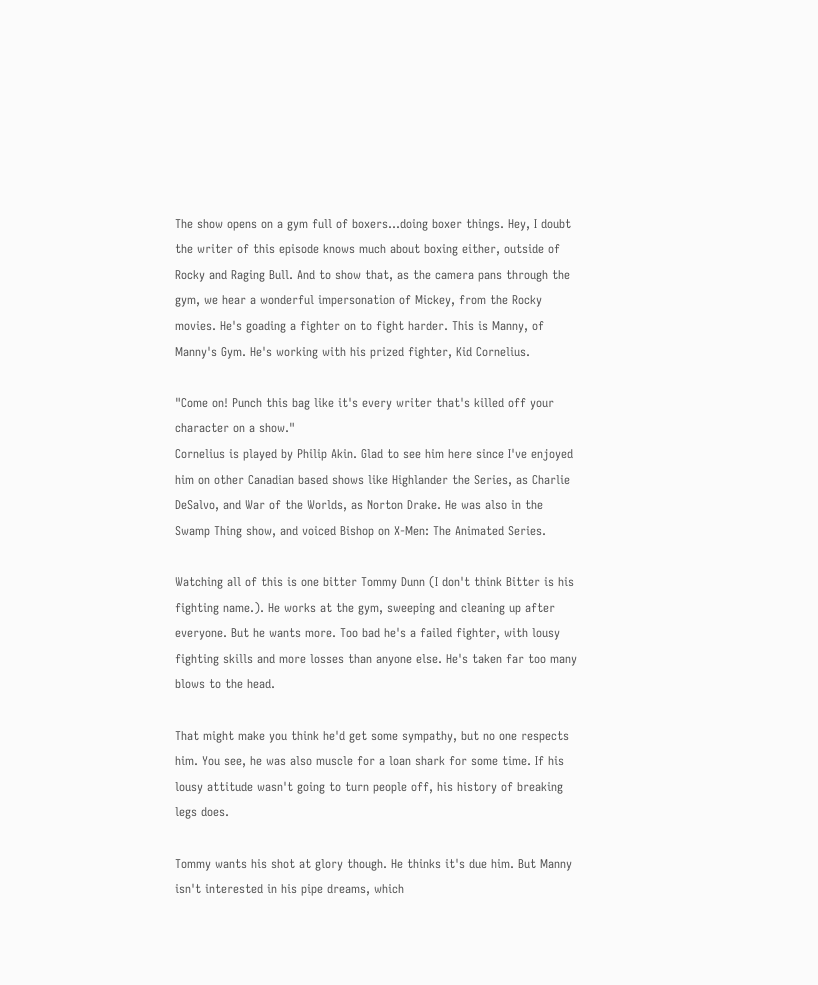The show opens on a gym full of boxers...doing boxer things. Hey, I doubt the writer of this episode knows much about boxing either, outside of Rocky and Raging Bull. And to show that, as the camera pans through the gym, we hear a wonderful impersonation of Mickey, from the Rocky movies. He's goading a fighter on to fight harder. This is Manny, of Manny's Gym. He's working with his prized fighter, Kid Cornelius.

"Come on! Punch this bag like it's every writer that's killed off your
character on a show."
Cornelius is played by Philip Akin. Glad to see him here since I've enjoyed him on other Canadian based shows like Highlander the Series, as Charlie DeSalvo, and War of the Worlds, as Norton Drake. He was also in the Swamp Thing show, and voiced Bishop on X-Men: The Animated Series.

Watching all of this is one bitter Tommy Dunn (I don't think Bitter is his fighting name.). He works at the gym, sweeping and cleaning up after everyone. But he wants more. Too bad he's a failed fighter, with lousy fighting skills and more losses than anyone else. He's taken far too many blows to the head.

That might make you think he'd get some sympathy, but no one respects him. You see, he was also muscle for a loan shark for some time. If his lousy attitude wasn't going to turn people off, his history of breaking legs does.

Tommy wants his shot at glory though. He thinks it's due him. But Manny isn't interested in his pipe dreams, which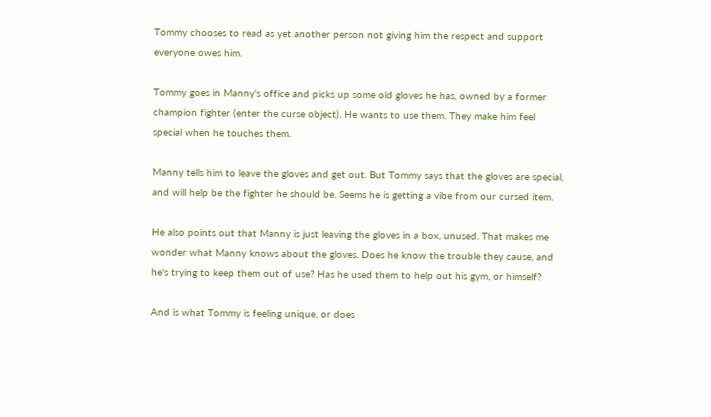Tommy chooses to read as yet another person not giving him the respect and support everyone owes him.

Tommy goes in Manny's office and picks up some old gloves he has, owned by a former champion fighter (enter the curse object). He wants to use them. They make him feel special when he touches them.

Manny tells him to leave the gloves and get out. But Tommy says that the gloves are special, and will help be the fighter he should be. Seems he is getting a vibe from our cursed item.

He also points out that Manny is just leaving the gloves in a box, unused. That makes me wonder what Manny knows about the gloves. Does he know the trouble they cause, and he's trying to keep them out of use? Has he used them to help out his gym, or himself?

And is what Tommy is feeling unique, or does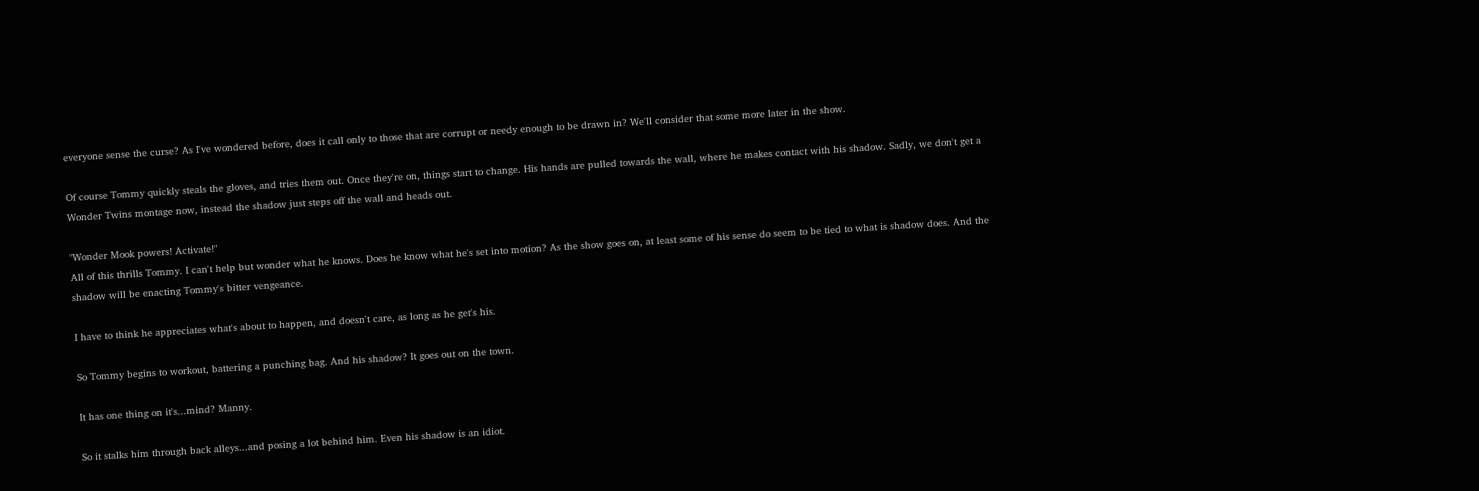everyone sense the curse? As I've wondered before, does it call only to those that are corrupt or needy enough to be drawn in? We'll consider that some more later in the show.

Of course Tommy quickly steals the gloves, and tries them out. Once they're on, things start to change. His hands are pulled towards the wall, where he makes contact with his shadow. Sadly, we don't get a Wonder Twins montage now, instead the shadow just steps off the wall and heads out.

"Wonder Mook powers! Activate!"
All of this thrills Tommy. I can't help but wonder what he knows. Does he know what he's set into motion? As the show goes on, at least some of his sense do seem to be tied to what is shadow does. And the shadow will be enacting Tommy's bitter vengeance.

I have to think he appreciates what's about to happen, and doesn't care, as long as he get's his.

So Tommy begins to workout, battering a punching bag. And his shadow? It goes out on the town.

It has one thing on it's...mind? Manny.

So it stalks him through back alleys...and posing a lot behind him. Even his shadow is an idiot.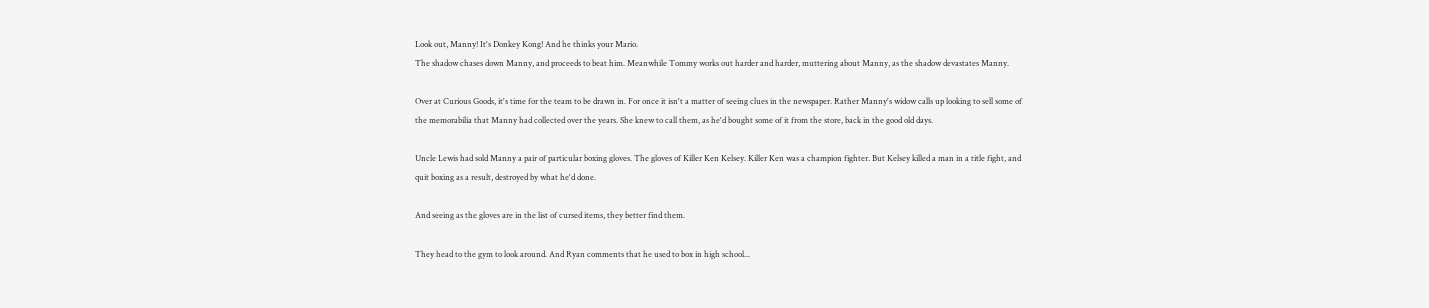Look out, Manny! It's Donkey Kong! And he thinks your Mario.
The shadow chases down Manny, and proceeds to beat him. Meanwhile Tommy works out harder and harder, muttering about Manny, as the shadow devastates Manny.

Over at Curious Goods, it's time for the team to be drawn in. For once it isn't a matter of seeing clues in the newspaper. Rather Manny's widow calls up looking to sell some of the memorabilia that Manny had collected over the years. She knew to call them, as he'd bought some of it from the store, back in the good old days.

Uncle Lewis had sold Manny a pair of particular boxing gloves. The gloves of Killer Ken Kelsey. Killer Ken was a champion fighter. But Kelsey killed a man in a title fight, and quit boxing as a result, destroyed by what he'd done.

And seeing as the gloves are in the list of cursed items, they better find them.

They head to the gym to look around. And Ryan comments that he used to box in high school...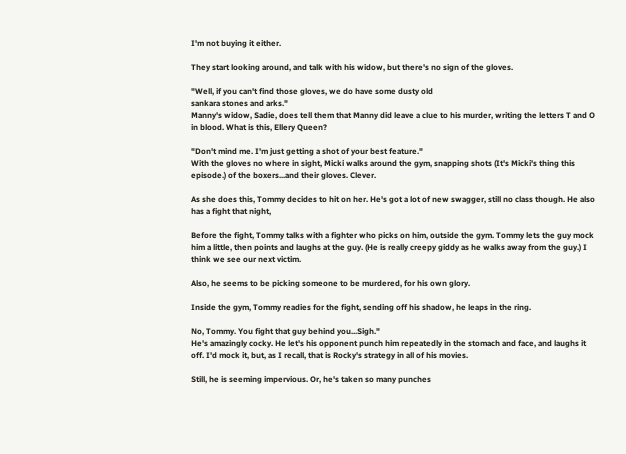I'm not buying it either.

They start looking around, and talk with his widow, but there's no sign of the gloves.

"Well, if you can't find those gloves, we do have some dusty old
sankara stones and arks."
Manny's widow, Sadie, does tell them that Manny did leave a clue to his murder, writing the letters T and O in blood. What is this, Ellery Queen?

"Don't mind me. I'm just getting a shot of your best feature."
With the gloves no where in sight, Micki walks around the gym, snapping shots (It's Micki's thing this episode.) of the boxers...and their gloves. Clever.

As she does this, Tommy decides to hit on her. He's got a lot of new swagger, still no class though. He also has a fight that night,

Before the fight, Tommy talks with a fighter who picks on him, outside the gym. Tommy lets the guy mock him a little, then points and laughs at the guy. (He is really creepy giddy as he walks away from the guy.) I think we see our next victim.

Also, he seems to be picking someone to be murdered, for his own glory.

Inside the gym, Tommy readies for the fight, sending off his shadow, he leaps in the ring.

No, Tommy. You fight that guy behind you...Sigh."
He's amazingly cocky. He let's his opponent punch him repeatedly in the stomach and face, and laughs it off. I'd mock it, but, as I recall, that is Rocky's strategy in all of his movies.

Still, he is seeming impervious. Or, he's taken so many punches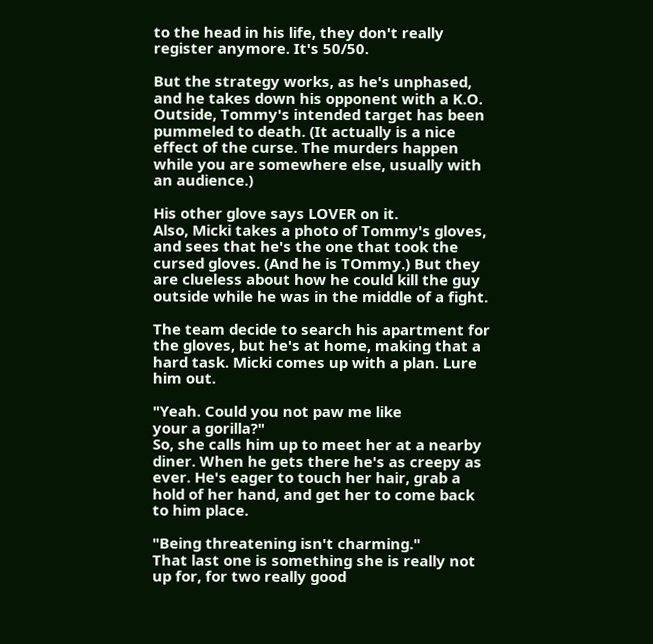to the head in his life, they don't really register anymore. It's 50/50.

But the strategy works, as he's unphased, and he takes down his opponent with a K.O. Outside, Tommy's intended target has been pummeled to death. (It actually is a nice effect of the curse. The murders happen while you are somewhere else, usually with an audience.)

His other glove says LOVER on it.
Also, Micki takes a photo of Tommy's gloves, and sees that he's the one that took the cursed gloves. (And he is TOmmy.) But they are clueless about how he could kill the guy outside while he was in the middle of a fight.

The team decide to search his apartment for the gloves, but he's at home, making that a hard task. Micki comes up with a plan. Lure him out.

"Yeah. Could you not paw me like
your a gorilla?"
So, she calls him up to meet her at a nearby diner. When he gets there he's as creepy as ever. He's eager to touch her hair, grab a hold of her hand, and get her to come back to him place.

"Being threatening isn't charming."
That last one is something she is really not up for, for two really good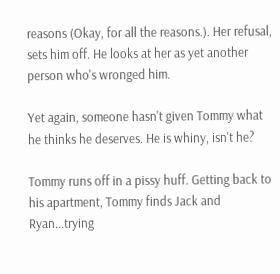reasons (Okay, for all the reasons.). Her refusal, sets him off. He looks at her as yet another person who's wronged him.

Yet again, someone hasn't given Tommy what he thinks he deserves. He is whiny, isn't he?

Tommy runs off in a pissy huff. Getting back to his apartment, Tommy finds Jack and Ryan...trying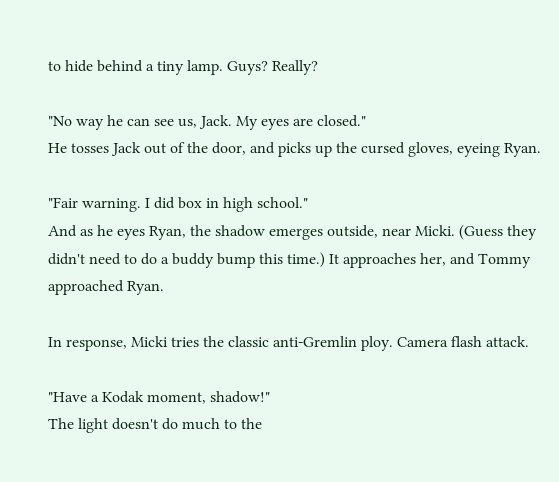to hide behind a tiny lamp. Guys? Really?

"No way he can see us, Jack. My eyes are closed."
He tosses Jack out of the door, and picks up the cursed gloves, eyeing Ryan.

"Fair warning. I did box in high school."
And as he eyes Ryan, the shadow emerges outside, near Micki. (Guess they didn't need to do a buddy bump this time.) It approaches her, and Tommy approached Ryan.

In response, Micki tries the classic anti-Gremlin ploy. Camera flash attack.

"Have a Kodak moment, shadow!"
The light doesn't do much to the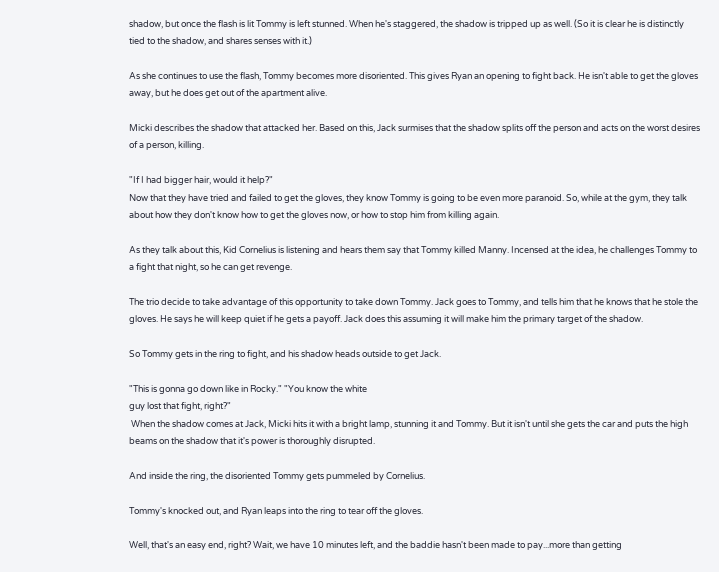shadow, but once the flash is lit Tommy is left stunned. When he's staggered, the shadow is tripped up as well. (So it is clear he is distinctly tied to the shadow, and shares senses with it.)

As she continues to use the flash, Tommy becomes more disoriented. This gives Ryan an opening to fight back. He isn't able to get the gloves away, but he does get out of the apartment alive.

Micki describes the shadow that attacked her. Based on this, Jack surmises that the shadow splits off the person and acts on the worst desires of a person, killing.

"If I had bigger hair, would it help?"
Now that they have tried and failed to get the gloves, they know Tommy is going to be even more paranoid. So, while at the gym, they talk about how they don't know how to get the gloves now, or how to stop him from killing again.

As they talk about this, Kid Cornelius is listening and hears them say that Tommy killed Manny. Incensed at the idea, he challenges Tommy to a fight that night, so he can get revenge.

The trio decide to take advantage of this opportunity to take down Tommy. Jack goes to Tommy, and tells him that he knows that he stole the gloves. He says he will keep quiet if he gets a payoff. Jack does this assuming it will make him the primary target of the shadow.

So Tommy gets in the ring to fight, and his shadow heads outside to get Jack.

"This is gonna go down like in Rocky." "You know the white
guy lost that fight, right?"
 When the shadow comes at Jack, Micki hits it with a bright lamp, stunning it and Tommy. But it isn't until she gets the car and puts the high beams on the shadow that it's power is thoroughly disrupted.

And inside the ring, the disoriented Tommy gets pummeled by Cornelius.

Tommy's knocked out, and Ryan leaps into the ring to tear off the gloves.

Well, that's an easy end, right? Wait, we have 10 minutes left, and the baddie hasn't been made to pay...more than getting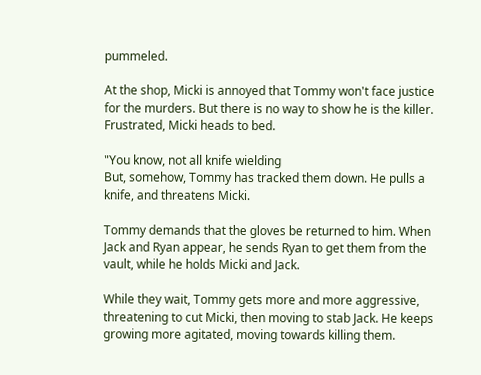pummeled.

At the shop, Micki is annoyed that Tommy won't face justice for the murders. But there is no way to show he is the killer. Frustrated, Micki heads to bed.

"You know, not all knife wielding
But, somehow, Tommy has tracked them down. He pulls a knife, and threatens Micki.

Tommy demands that the gloves be returned to him. When Jack and Ryan appear, he sends Ryan to get them from the vault, while he holds Micki and Jack.

While they wait, Tommy gets more and more aggressive, threatening to cut Micki, then moving to stab Jack. He keeps growing more agitated, moving towards killing them.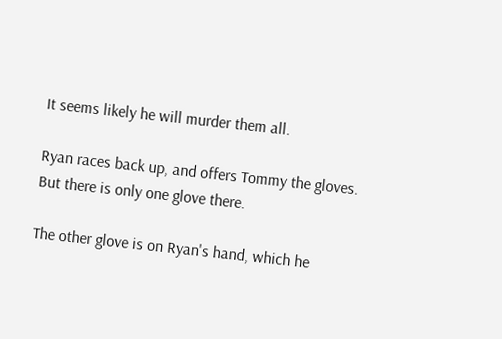It seems likely he will murder them all.

Ryan races back up, and offers Tommy the gloves. But there is only one glove there.

The other glove is on Ryan's hand, which he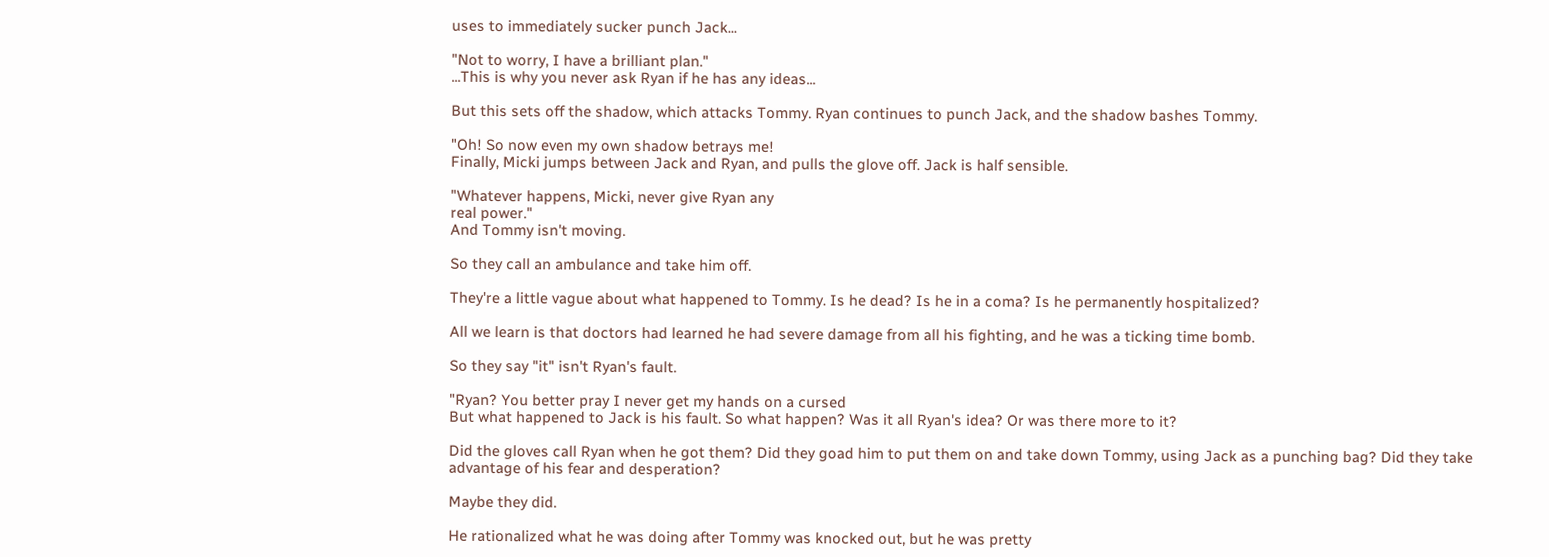uses to immediately sucker punch Jack...

"Not to worry, I have a brilliant plan."
...This is why you never ask Ryan if he has any ideas...

But this sets off the shadow, which attacks Tommy. Ryan continues to punch Jack, and the shadow bashes Tommy.

"Oh! So now even my own shadow betrays me!
Finally, Micki jumps between Jack and Ryan, and pulls the glove off. Jack is half sensible.

"Whatever happens, Micki, never give Ryan any
real power."
And Tommy isn't moving.

So they call an ambulance and take him off.

They're a little vague about what happened to Tommy. Is he dead? Is he in a coma? Is he permanently hospitalized?

All we learn is that doctors had learned he had severe damage from all his fighting, and he was a ticking time bomb.

So they say "it" isn't Ryan's fault.

"Ryan? You better pray I never get my hands on a cursed
But what happened to Jack is his fault. So what happen? Was it all Ryan's idea? Or was there more to it?

Did the gloves call Ryan when he got them? Did they goad him to put them on and take down Tommy, using Jack as a punching bag? Did they take advantage of his fear and desperation?

Maybe they did.

He rationalized what he was doing after Tommy was knocked out, but he was pretty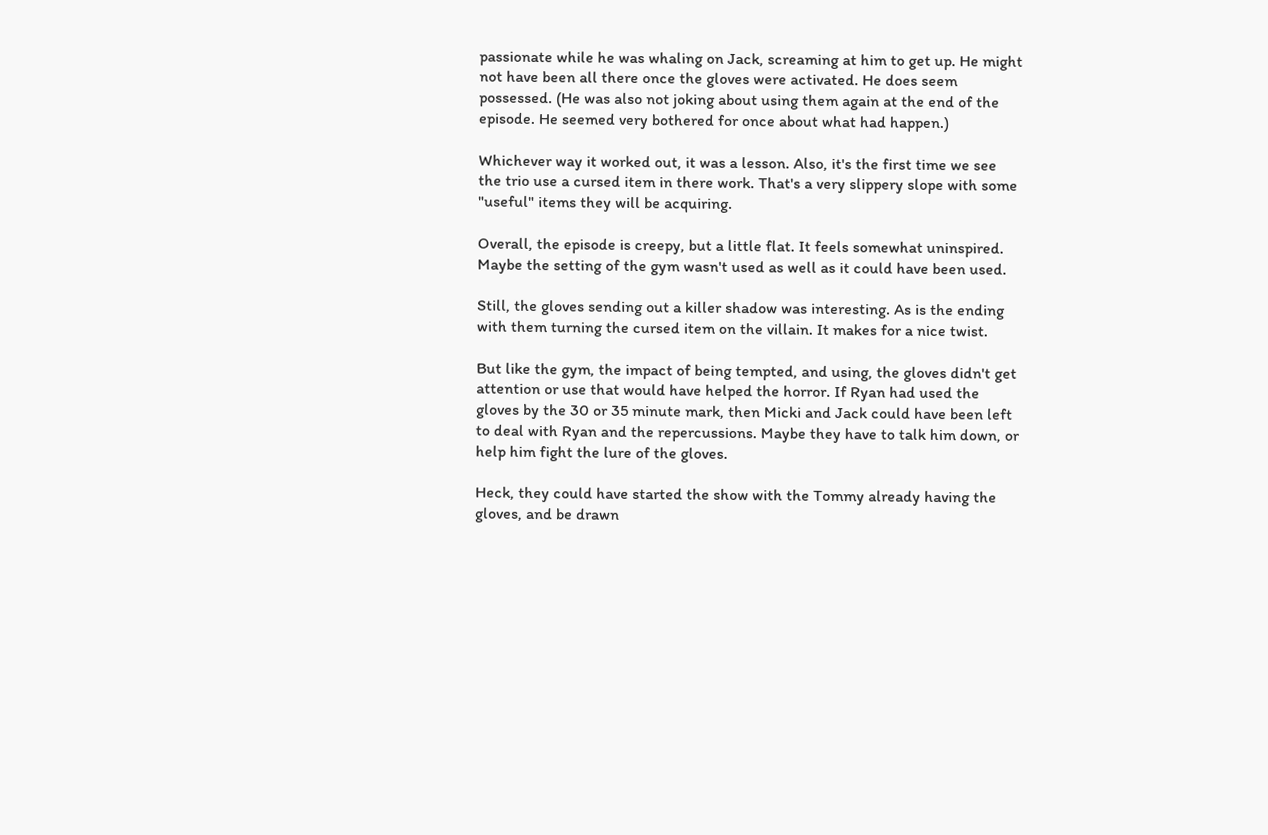passionate while he was whaling on Jack, screaming at him to get up. He might not have been all there once the gloves were activated. He does seem possessed. (He was also not joking about using them again at the end of the episode. He seemed very bothered for once about what had happen.)

Whichever way it worked out, it was a lesson. Also, it's the first time we see the trio use a cursed item in there work. That's a very slippery slope with some "useful" items they will be acquiring.

Overall, the episode is creepy, but a little flat. It feels somewhat uninspired. Maybe the setting of the gym wasn't used as well as it could have been used.

Still, the gloves sending out a killer shadow was interesting. As is the ending with them turning the cursed item on the villain. It makes for a nice twist.

But like the gym, the impact of being tempted, and using, the gloves didn't get attention or use that would have helped the horror. If Ryan had used the gloves by the 30 or 35 minute mark, then Micki and Jack could have been left to deal with Ryan and the repercussions. Maybe they have to talk him down, or help him fight the lure of the gloves.

Heck, they could have started the show with the Tommy already having the gloves, and be drawn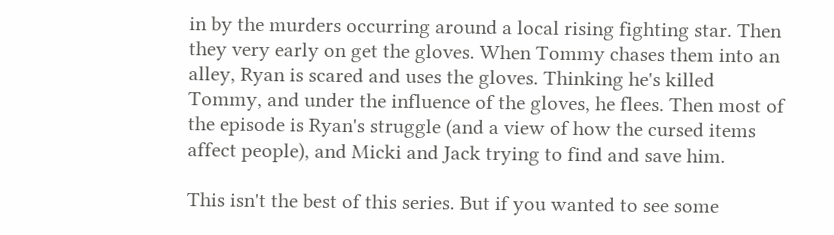in by the murders occurring around a local rising fighting star. Then they very early on get the gloves. When Tommy chases them into an alley, Ryan is scared and uses the gloves. Thinking he's killed Tommy, and under the influence of the gloves, he flees. Then most of the episode is Ryan's struggle (and a view of how the cursed items affect people), and Micki and Jack trying to find and save him.

This isn't the best of this series. But if you wanted to see some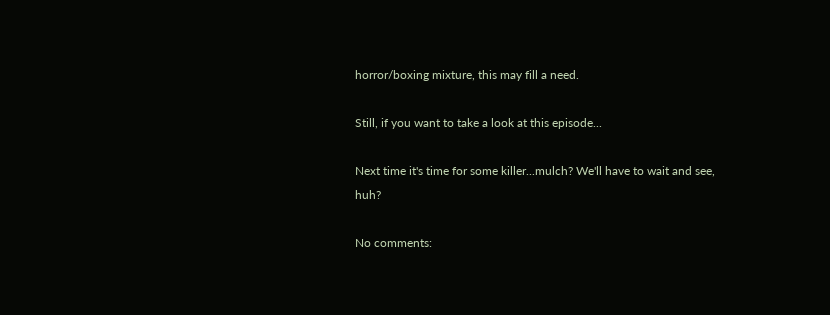horror/boxing mixture, this may fill a need.

Still, if you want to take a look at this episode...

Next time it's time for some killer...mulch? We'll have to wait and see, huh?

No comments: